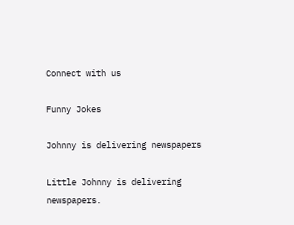Connect with us

Funny Jokes

Johnny is delivering newspapers

Little Johnny is delivering newspapers.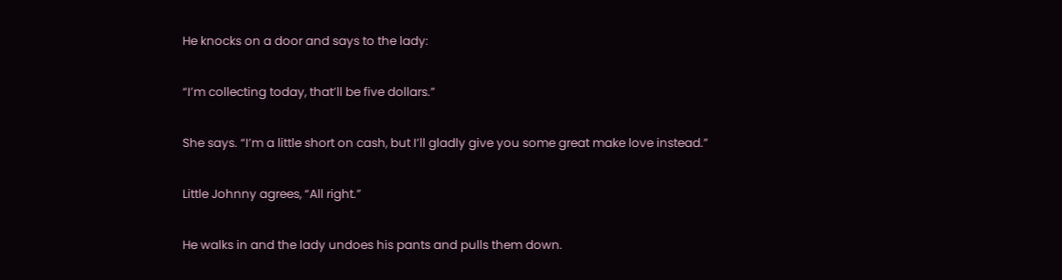He knocks on a door and says to the lady:

“I’m collecting today, that’ll be five dollars.”

She says. “I’m a little short on cash, but I’ll gladly give you some great make love instead.”

Little Johnny agrees, “All right.”

He walks in and the lady undoes his pants and pulls them down.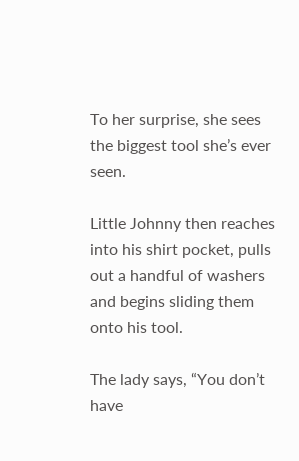To her surprise, she sees the biggest tool she’s ever seen.

Little Johnny then reaches into his shirt pocket, pulls out a handful of washers and begins sliding them onto his tool.

The lady says, “You don’t have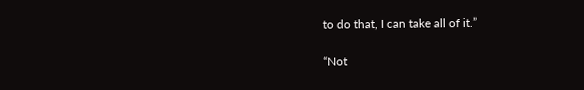to do that, I can take all of it.”

“Not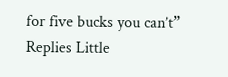for five bucks you can’t” Replies Little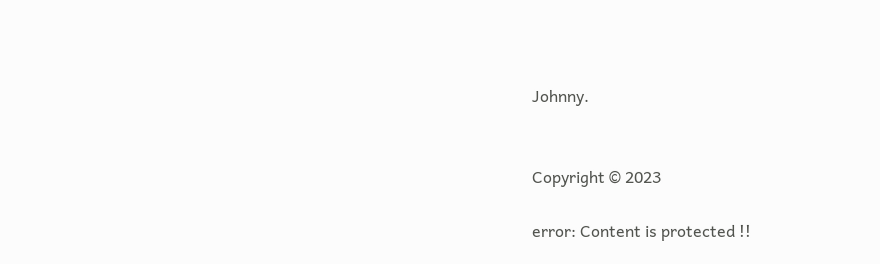Johnny.


Copyright © 2023

error: Content is protected !!